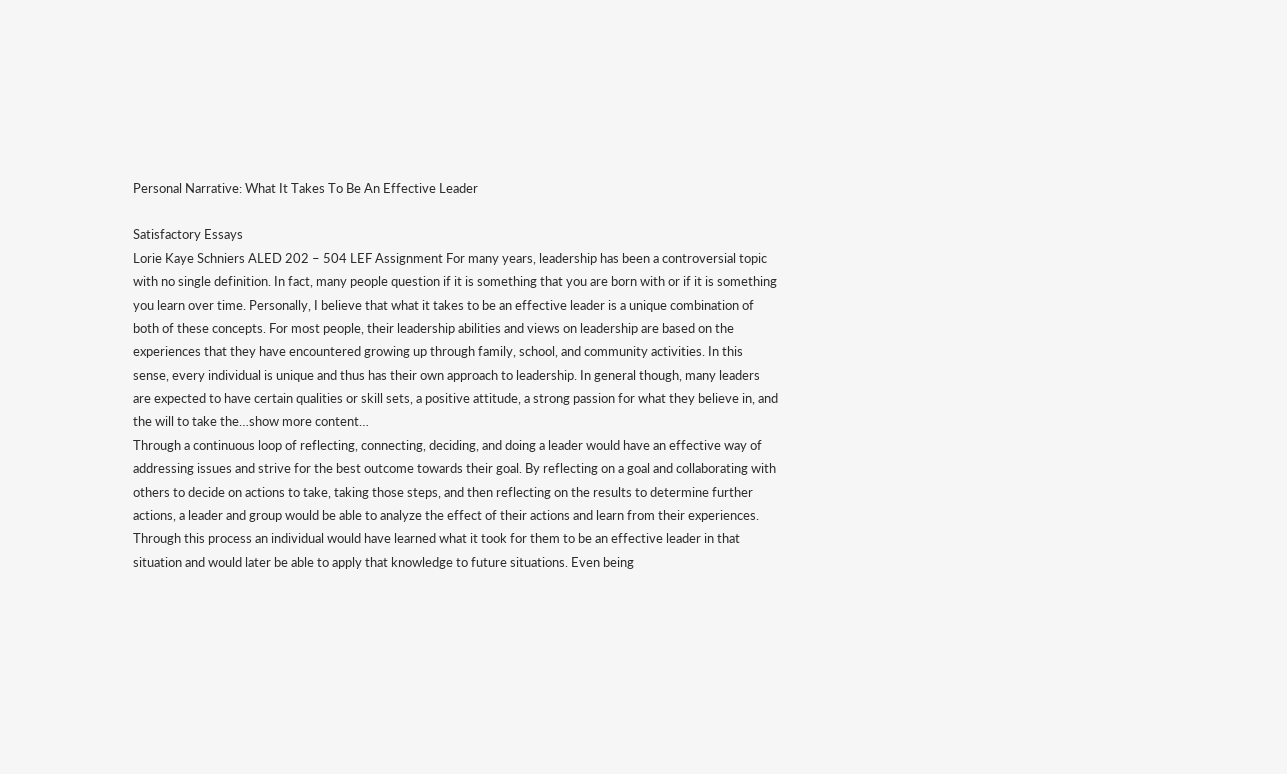Personal Narrative: What It Takes To Be An Effective Leader

Satisfactory Essays
Lorie Kaye Schniers ALED 202 – 504 LEF Assignment For many years, leadership has been a controversial topic with no single definition. In fact, many people question if it is something that you are born with or if it is something you learn over time. Personally, I believe that what it takes to be an effective leader is a unique combination of both of these concepts. For most people, their leadership abilities and views on leadership are based on the experiences that they have encountered growing up through family, school, and community activities. In this sense, every individual is unique and thus has their own approach to leadership. In general though, many leaders are expected to have certain qualities or skill sets, a positive attitude, a strong passion for what they believe in, and the will to take the…show more content…
Through a continuous loop of reflecting, connecting, deciding, and doing a leader would have an effective way of addressing issues and strive for the best outcome towards their goal. By reflecting on a goal and collaborating with others to decide on actions to take, taking those steps, and then reflecting on the results to determine further actions, a leader and group would be able to analyze the effect of their actions and learn from their experiences. Through this process an individual would have learned what it took for them to be an effective leader in that situation and would later be able to apply that knowledge to future situations. Even being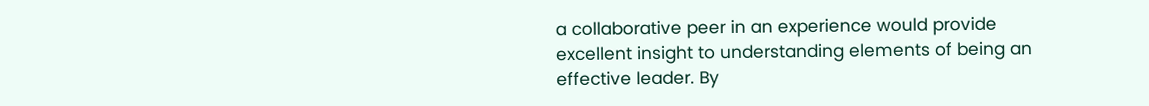a collaborative peer in an experience would provide excellent insight to understanding elements of being an effective leader. By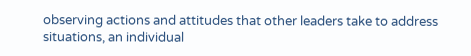observing actions and attitudes that other leaders take to address situations, an individual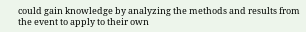could gain knowledge by analyzing the methods and results from the event to apply to their own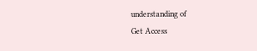understanding of
Get Access